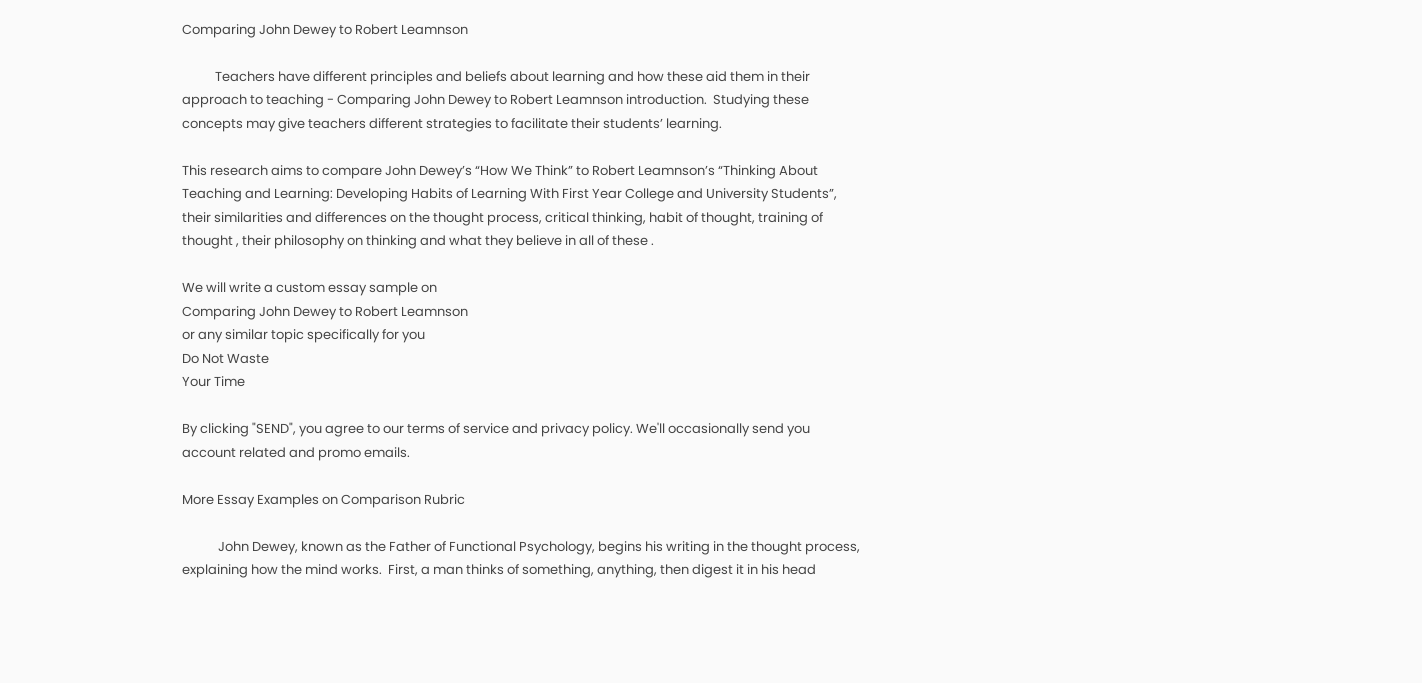Comparing John Dewey to Robert Leamnson

           Teachers have different principles and beliefs about learning and how these aid them in their approach to teaching - Comparing John Dewey to Robert Leamnson introduction.  Studying these concepts may give teachers different strategies to facilitate their students’ learning.

This research aims to compare John Dewey’s “How We Think” to Robert Leamnson’s “Thinking About Teaching and Learning: Developing Habits of Learning With First Year College and University Students”, their similarities and differences on the thought process, critical thinking, habit of thought, training of thought , their philosophy on thinking and what they believe in all of these .

We will write a custom essay sample on
Comparing John Dewey to Robert Leamnson
or any similar topic specifically for you
Do Not Waste
Your Time

By clicking "SEND", you agree to our terms of service and privacy policy. We'll occasionally send you account related and promo emails.

More Essay Examples on Comparison Rubric

            John Dewey, known as the Father of Functional Psychology, begins his writing in the thought process, explaining how the mind works.  First, a man thinks of something, anything, then digest it in his head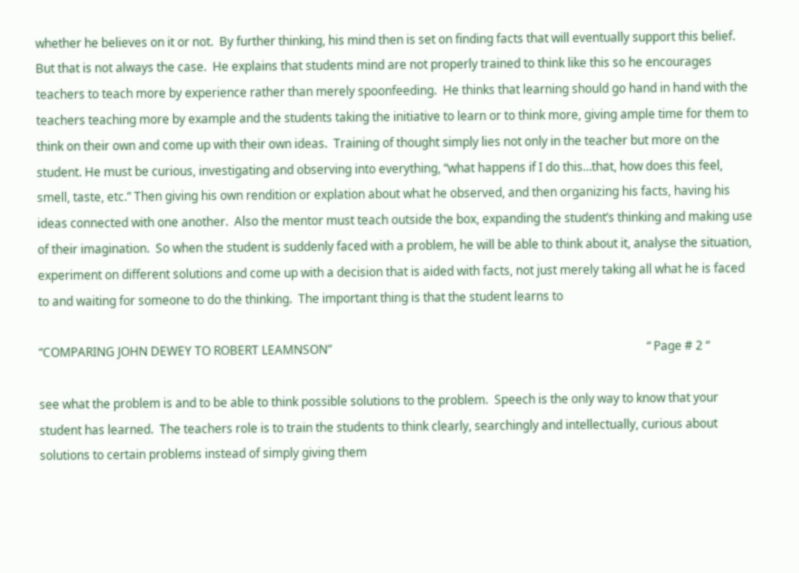whether he believes on it or not.  By further thinking, his mind then is set on finding facts that will eventually support this belief.  But that is not always the case.  He explains that students mind are not properly trained to think like this so he encourages teachers to teach more by experience rather than merely spoonfeeding.  He thinks that learning should go hand in hand with the teachers teaching more by example and the students taking the initiative to learn or to think more, giving ample time for them to think on their own and come up with their own ideas.  Training of thought simply lies not only in the teacher but more on the student. He must be curious, investigating and observing into everything, “what happens if I do this…that, how does this feel, smell, taste, etc.” Then giving his own rendition or explation about what he observed, and then organizing his facts, having his ideas connected with one another.  Also the mentor must teach outside the box, expanding the student’s thinking and making use of their imagination.  So when the student is suddenly faced with a problem, he will be able to think about it, analyse the situation, experiment on different solutions and come up with a decision that is aided with facts, not just merely taking all what he is faced to and waiting for someone to do the thinking.  The important thing is that the student learns to

“COMPARING JOHN DEWEY TO ROBERT LEAMNSON”                                                                                                         “ Page # 2 “

see what the problem is and to be able to think possible solutions to the problem.  Speech is the only way to know that your student has learned.  The teachers role is to train the students to think clearly, searchingly and intellectually, curious about solutions to certain problems instead of simply giving them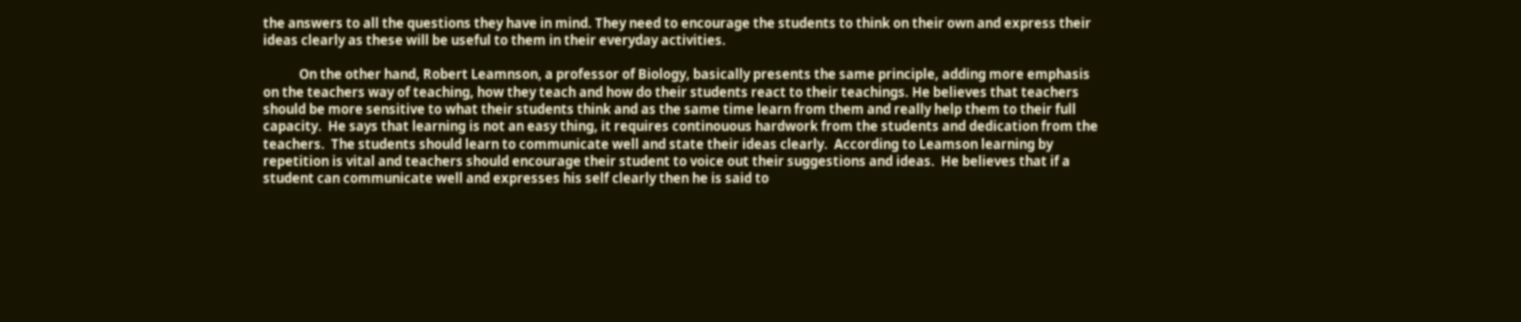the answers to all the questions they have in mind. They need to encourage the students to think on their own and express their ideas clearly as these will be useful to them in their everyday activities.

            On the other hand, Robert Leamnson, a professor of Biology, basically presents the same principle, adding more emphasis on the teachers way of teaching, how they teach and how do their students react to their teachings. He believes that teachers should be more sensitive to what their students think and as the same time learn from them and really help them to their full capacity.  He says that learning is not an easy thing, it requires continouous hardwork from the students and dedication from the teachers.  The students should learn to communicate well and state their ideas clearly.  According to Leamson learning by repetition is vital and teachers should encourage their student to voice out their suggestions and ideas.  He believes that if a student can communicate well and expresses his self clearly then he is said to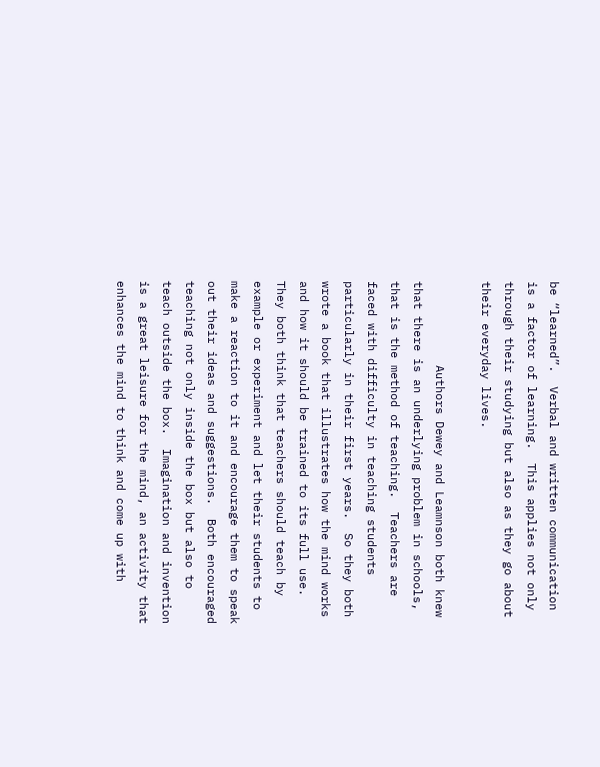be “learned”.  Verbal and written communication is a factor of learning.  This applies not only through their studying but also as they go about their everyday lives.

            Authors Dewey and Leamnson both knew that there is an underlying problem in schools, that is the method of teaching.  Teachers are faced with difficulty in teaching students particularly in their first years.  So they both wrote a book that illustrates how the mind works and how it should be trained to its full use.  They both think that teachers should teach by example or experiment and let their students to make a reaction to it and encourage them to speak out their ideas and suggestions.  Both encouraged teaching not only inside the box but also to teach outside the box.  Imagination and invention is a great leisure for the mind, an activity that enhances the mind to think and come up with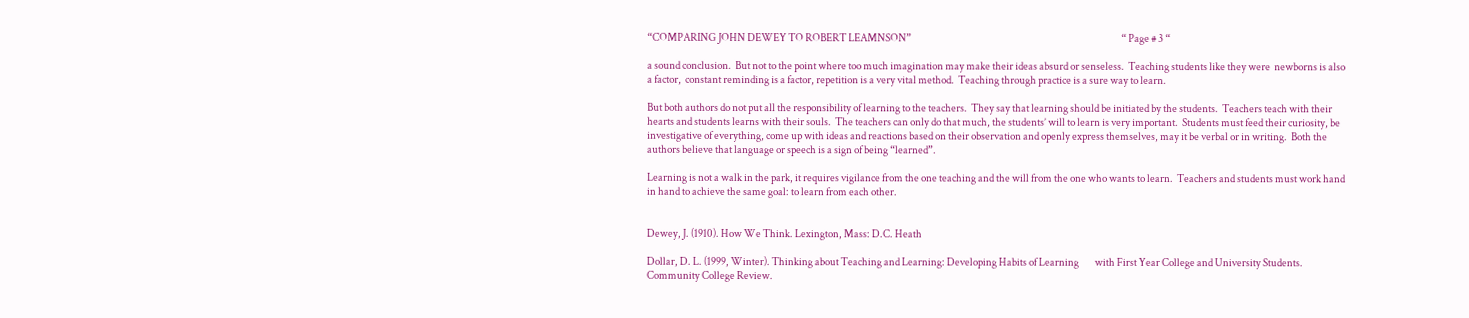“COMPARING JOHN DEWEY TO ROBERT LEAMNSON”                                                                                                         “ Page # 3 “

a sound conclusion.  But not to the point where too much imagination may make their ideas absurd or senseless.  Teaching students like they were  newborns is also a factor,  constant reminding is a factor, repetition is a very vital method.  Teaching through practice is a sure way to learn.

But both authors do not put all the responsibility of learning to the teachers.  They say that learning should be initiated by the students.  Teachers teach with their hearts and students learns with their souls.  The teachers can only do that much, the students’ will to learn is very important.  Students must feed their curiosity, be investigative of everything, come up with ideas and reactions based on their observation and openly express themselves, may it be verbal or in writing.  Both the authors believe that language or speech is a sign of being “learned”.

Learning is not a walk in the park, it requires vigilance from the one teaching and the will from the one who wants to learn.  Teachers and students must work hand in hand to achieve the same goal: to learn from each other.


Dewey, J. (1910). How We Think. Lexington, Mass: D.C. Heath

Dollar, D. L. (1999, Winter). Thinking about Teaching and Learning: Developing Habits of Learning        with First Year College and University Students. Community College Review.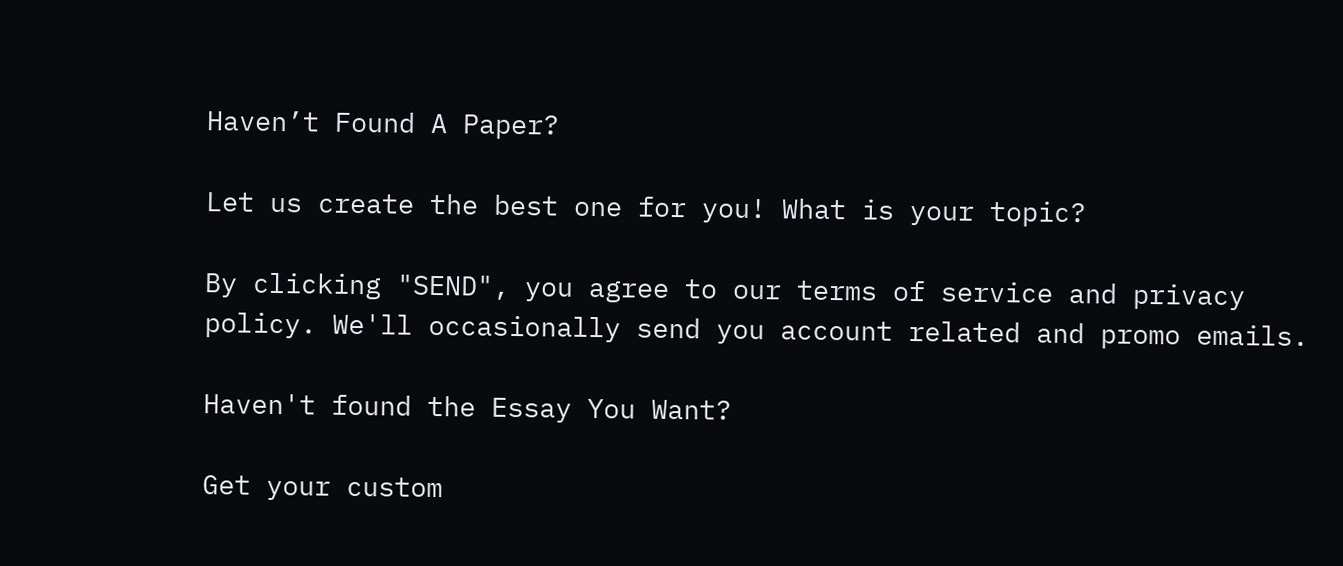Haven’t Found A Paper?

Let us create the best one for you! What is your topic?

By clicking "SEND", you agree to our terms of service and privacy policy. We'll occasionally send you account related and promo emails.

Haven't found the Essay You Want?

Get your custom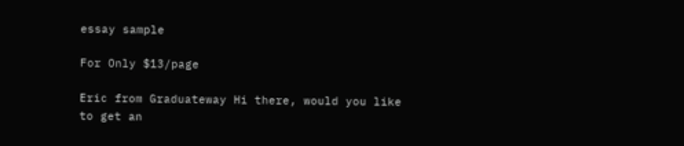essay sample

For Only $13/page

Eric from Graduateway Hi there, would you like to get an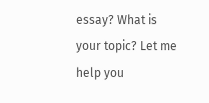essay? What is your topic? Let me help you